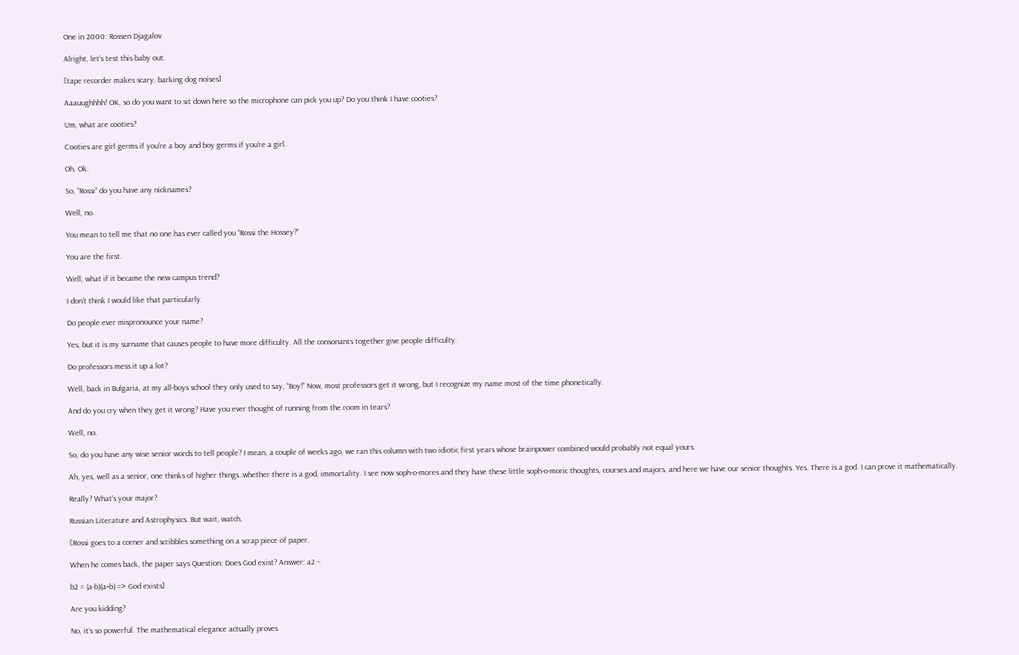One in 2000: Rossen Djagalov

Alright, let’s test this baby out.

[tape recorder makes scary, barking dog noises]

Aaauughhhh! OK, so do you want to sit down here so the microphone can pick you up? Do you think I have cooties?

Um, what are cooties?

Cooties are girl germs if you’re a boy and boy germs if you’re a girl.

Oh. Ok.

So, “Rossi” do you have any nicknames?

Well, no.

You mean to tell me that no one has ever called you “Rossi the Hossey?”

You are the first.

Well, what if it became the new campus trend?

I don’t think I would like that particularly.

Do people ever mispronounce your name?

Yes, but it is my surname that causes people to have more difficulty. All the consonants together give people difficulty.

Do professors mess it up a lot?

Well, back in Bulgaria, at my all-boys school they only used to say, “Boy!” Now, most professors get it wrong, but I recognize my name most of the time phonetically.

And do you cry when they get it wrong? Have you ever thought of running from the room in tears?

Well, no.

So, do you have any wise senior words to tell people? I mean, a couple of weeks ago, we ran this column with two idiotic first years whose brainpower combined would probably not equal yours.

Ah, yes, well as a senior, one thinks of higher things..whether there is a god, immortality. I see now soph-o-mores and they have these little soph-o-moric thoughts, courses and majors, and here we have our senior thoughts. Yes. There is a god. I can prove it mathematically.

Really? What’s your major?

Russian Literature and Astrophysics. But wait, watch.

[Rossi goes to a corner and scribbles something on a scrap piece of paper.

When he comes back, the paper says Question: Does God exist? Answer: a2 –

b2 = (a-b)(a+b) => God exists]

Are you kidding?

No, it’s so powerful. The mathematical elegance actually proves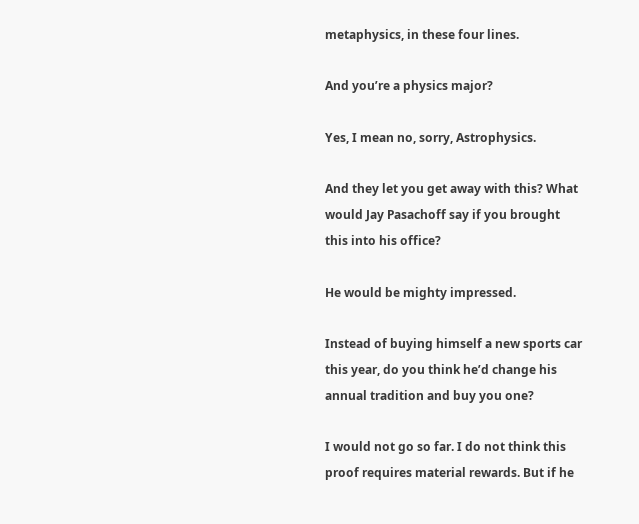metaphysics, in these four lines.

And you’re a physics major?

Yes, I mean no, sorry, Astrophysics.

And they let you get away with this? What would Jay Pasachoff say if you brought this into his office?

He would be mighty impressed.

Instead of buying himself a new sports car this year, do you think he’d change his annual tradition and buy you one?

I would not go so far. I do not think this proof requires material rewards. But if he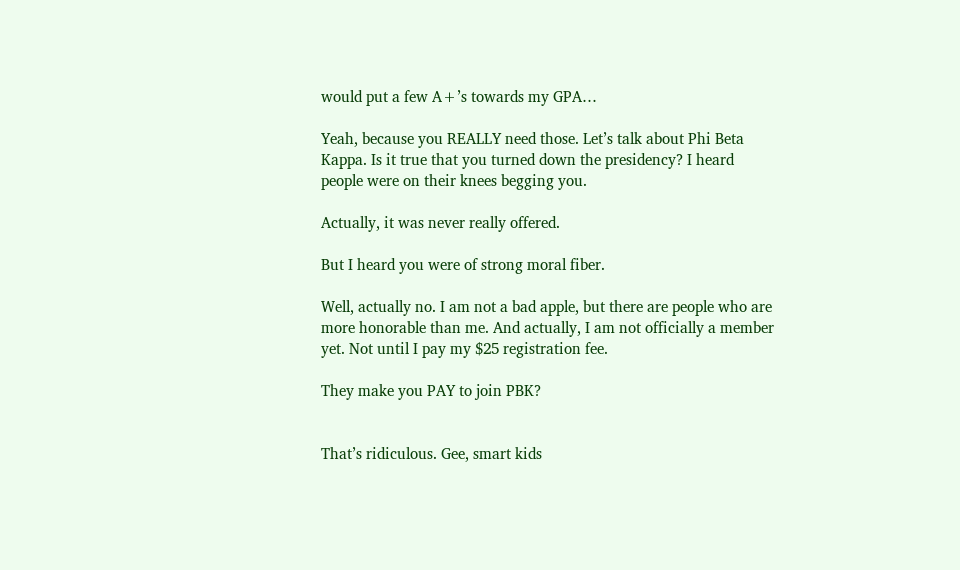would put a few A+’s towards my GPA…

Yeah, because you REALLY need those. Let’s talk about Phi Beta Kappa. Is it true that you turned down the presidency? I heard people were on their knees begging you.

Actually, it was never really offered.

But I heard you were of strong moral fiber.

Well, actually no. I am not a bad apple, but there are people who are more honorable than me. And actually, I am not officially a member yet. Not until I pay my $25 registration fee.

They make you PAY to join PBK?


That’s ridiculous. Gee, smart kids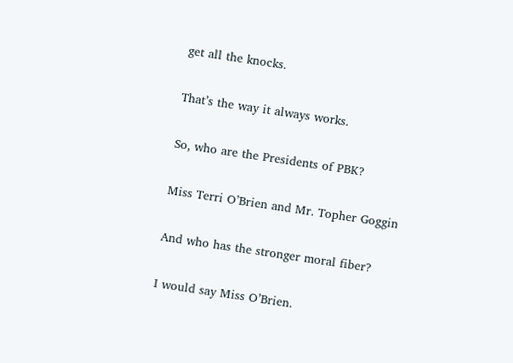get all the knocks.

That’s the way it always works.

So, who are the Presidents of PBK?

Miss Terri O’Brien and Mr. Topher Goggin

And who has the stronger moral fiber?

I would say Miss O’Brien.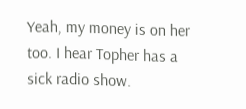Yeah, my money is on her too. I hear Topher has a sick radio show.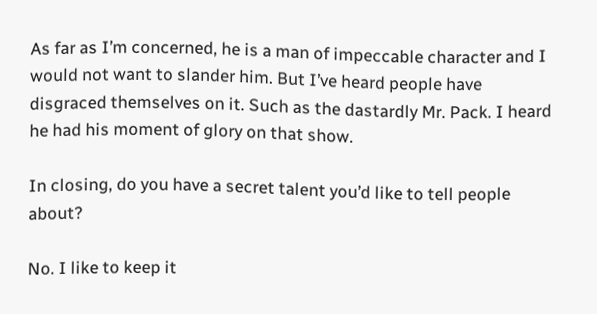As far as I’m concerned, he is a man of impeccable character and I would not want to slander him. But I’ve heard people have disgraced themselves on it. Such as the dastardly Mr. Pack. I heard he had his moment of glory on that show.

In closing, do you have a secret talent you’d like to tell people about?

No. I like to keep it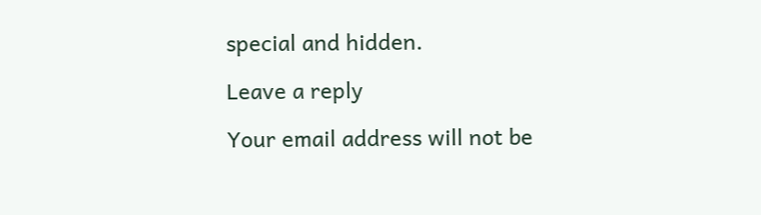special and hidden.

Leave a reply

Your email address will not be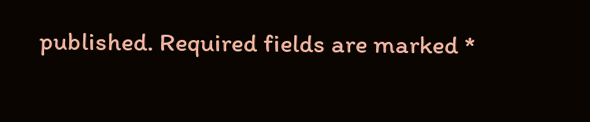published. Required fields are marked *